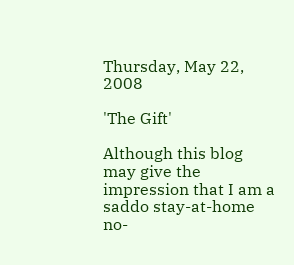Thursday, May 22, 2008

'The Gift'

Although this blog may give the impression that I am a saddo stay-at-home no-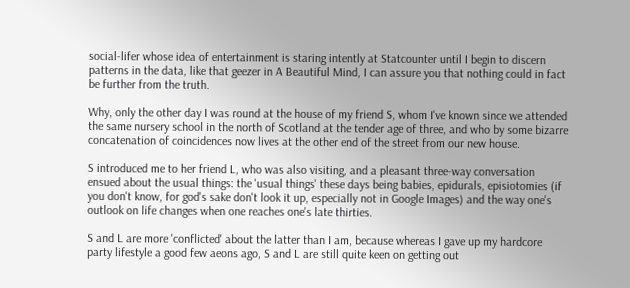social-lifer whose idea of entertainment is staring intently at Statcounter until I begin to discern patterns in the data, like that geezer in A Beautiful Mind, I can assure you that nothing could in fact be further from the truth.

Why, only the other day I was round at the house of my friend S, whom I've known since we attended the same nursery school in the north of Scotland at the tender age of three, and who by some bizarre concatenation of coincidences now lives at the other end of the street from our new house.

S introduced me to her friend L, who was also visiting, and a pleasant three-way conversation ensued about the usual things: the 'usual things' these days being babies, epidurals, episiotomies (if you don't know, for god's sake don't look it up, especially not in Google Images) and the way one's outlook on life changes when one reaches one's late thirties.

S and L are more 'conflicted' about the latter than I am, because whereas I gave up my hardcore party lifestyle a good few aeons ago, S and L are still quite keen on getting out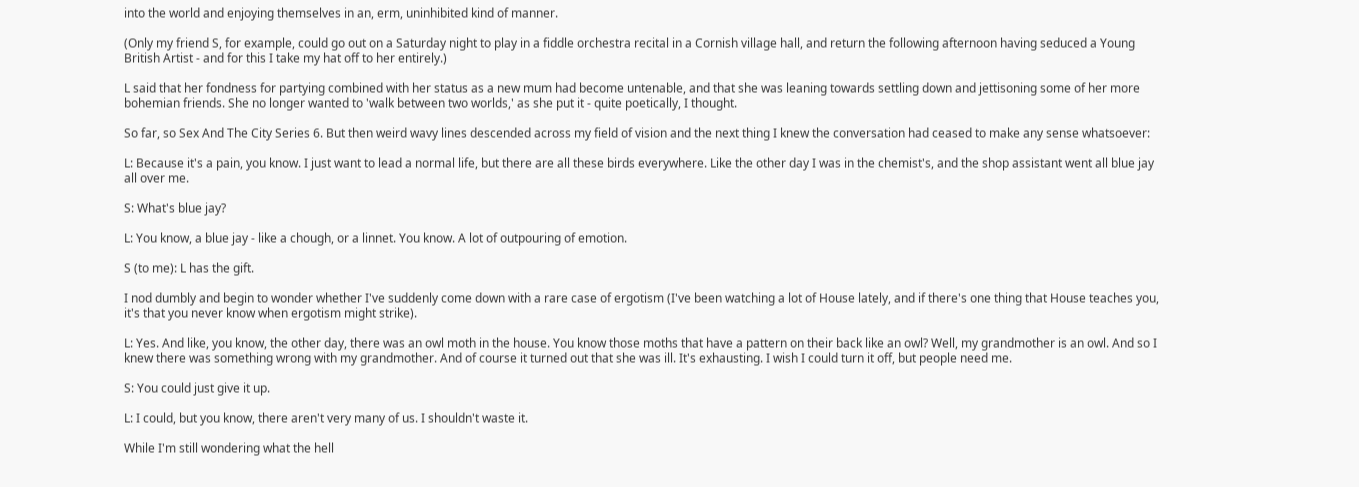into the world and enjoying themselves in an, erm, uninhibited kind of manner.

(Only my friend S, for example, could go out on a Saturday night to play in a fiddle orchestra recital in a Cornish village hall, and return the following afternoon having seduced a Young British Artist - and for this I take my hat off to her entirely.)

L said that her fondness for partying combined with her status as a new mum had become untenable, and that she was leaning towards settling down and jettisoning some of her more bohemian friends. She no longer wanted to 'walk between two worlds,' as she put it - quite poetically, I thought.

So far, so Sex And The City Series 6. But then weird wavy lines descended across my field of vision and the next thing I knew the conversation had ceased to make any sense whatsoever:

L: Because it's a pain, you know. I just want to lead a normal life, but there are all these birds everywhere. Like the other day I was in the chemist's, and the shop assistant went all blue jay all over me.

S: What's blue jay?

L: You know, a blue jay - like a chough, or a linnet. You know. A lot of outpouring of emotion.

S (to me): L has the gift.

I nod dumbly and begin to wonder whether I've suddenly come down with a rare case of ergotism (I've been watching a lot of House lately, and if there's one thing that House teaches you, it's that you never know when ergotism might strike).

L: Yes. And like, you know, the other day, there was an owl moth in the house. You know those moths that have a pattern on their back like an owl? Well, my grandmother is an owl. And so I knew there was something wrong with my grandmother. And of course it turned out that she was ill. It's exhausting. I wish I could turn it off, but people need me.

S: You could just give it up.

L: I could, but you know, there aren't very many of us. I shouldn't waste it.

While I'm still wondering what the hell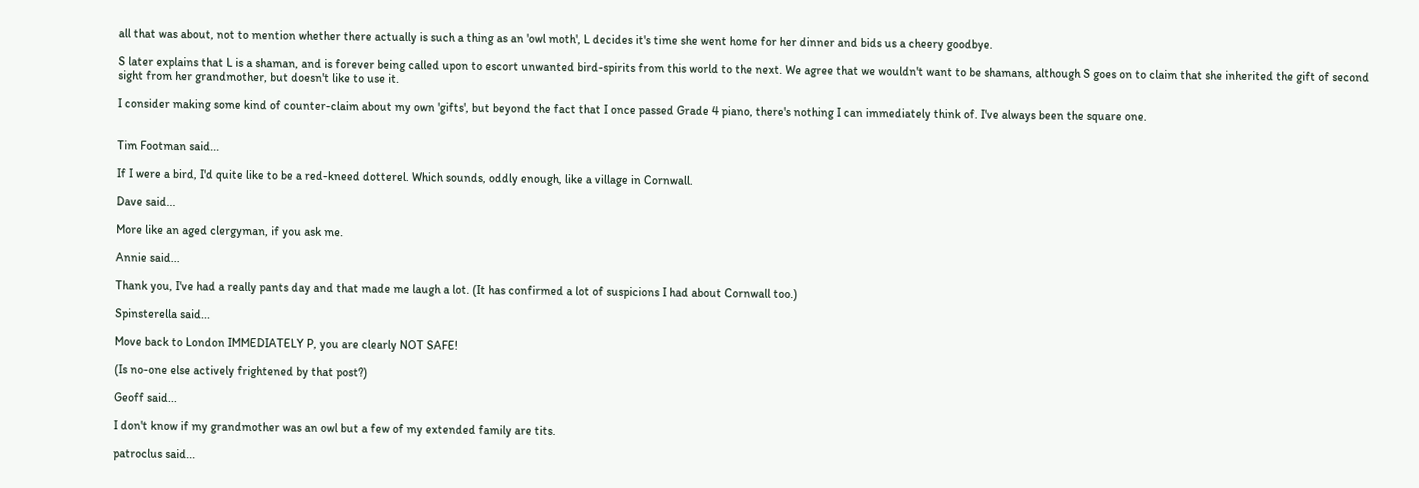all that was about, not to mention whether there actually is such a thing as an 'owl moth', L decides it's time she went home for her dinner and bids us a cheery goodbye.

S later explains that L is a shaman, and is forever being called upon to escort unwanted bird-spirits from this world to the next. We agree that we wouldn't want to be shamans, although S goes on to claim that she inherited the gift of second sight from her grandmother, but doesn't like to use it.

I consider making some kind of counter-claim about my own 'gifts', but beyond the fact that I once passed Grade 4 piano, there's nothing I can immediately think of. I've always been the square one.


Tim Footman said...

If I were a bird, I'd quite like to be a red-kneed dotterel. Which sounds, oddly enough, like a village in Cornwall.

Dave said...

More like an aged clergyman, if you ask me.

Annie said...

Thank you, I've had a really pants day and that made me laugh a lot. (It has confirmed a lot of suspicions I had about Cornwall too.)

Spinsterella said...

Move back to London IMMEDIATELY P, you are clearly NOT SAFE!

(Is no-one else actively frightened by that post?)

Geoff said...

I don't know if my grandmother was an owl but a few of my extended family are tits.

patroclus said...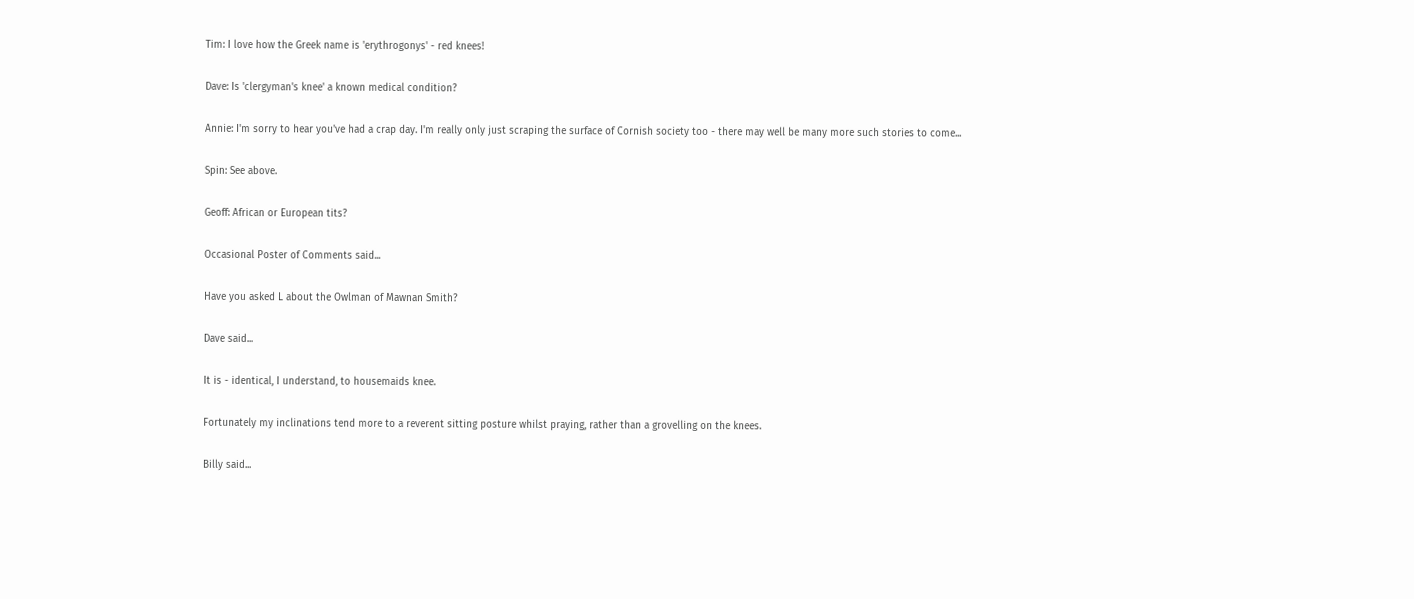Tim: I love how the Greek name is 'erythrogonys' - red knees!

Dave: Is 'clergyman's knee' a known medical condition?

Annie: I'm sorry to hear you've had a crap day. I'm really only just scraping the surface of Cornish society too - there may well be many more such stories to come...

Spin: See above.

Geoff: African or European tits?

Occasional Poster of Comments said...

Have you asked L about the Owlman of Mawnan Smith?

Dave said...

It is - identical, I understand, to housemaids knee.

Fortunately my inclinations tend more to a reverent sitting posture whilst praying, rather than a grovelling on the knees.

Billy said...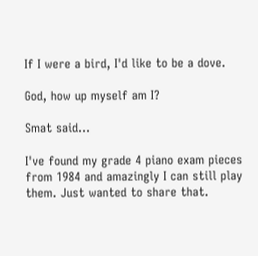If I were a bird, I'd like to be a dove.

God, how up myself am I?

Smat said...

I've found my grade 4 piano exam pieces from 1984 and amazingly I can still play them. Just wanted to share that.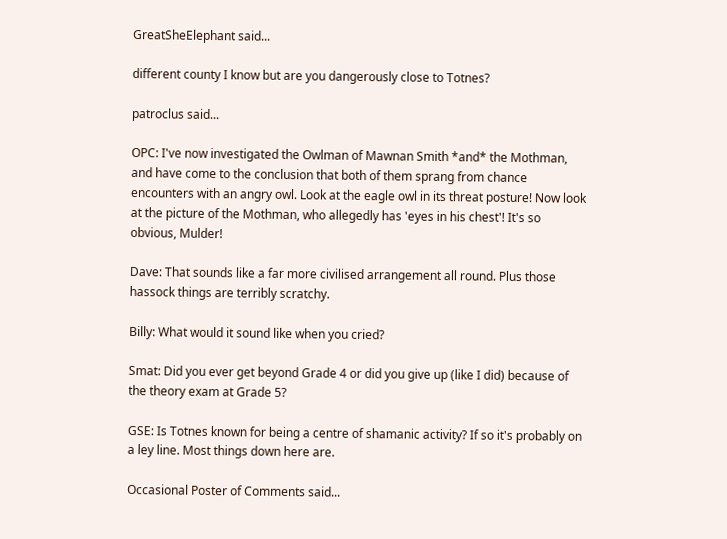GreatSheElephant said...

different county I know but are you dangerously close to Totnes?

patroclus said...

OPC: I've now investigated the Owlman of Mawnan Smith *and* the Mothman, and have come to the conclusion that both of them sprang from chance encounters with an angry owl. Look at the eagle owl in its threat posture! Now look at the picture of the Mothman, who allegedly has 'eyes in his chest'! It's so obvious, Mulder!

Dave: That sounds like a far more civilised arrangement all round. Plus those hassock things are terribly scratchy.

Billy: What would it sound like when you cried?

Smat: Did you ever get beyond Grade 4 or did you give up (like I did) because of the theory exam at Grade 5?

GSE: Is Totnes known for being a centre of shamanic activity? If so it's probably on a ley line. Most things down here are.

Occasional Poster of Comments said...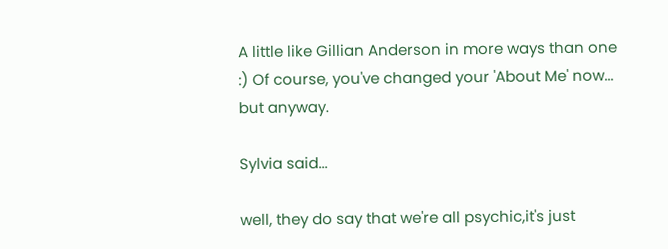A little like Gillian Anderson in more ways than one :) Of course, you've changed your 'About Me' now... but anyway.

Sylvia said...

well, they do say that we're all psychic,it's just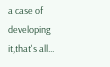a case of developing it,that's all...